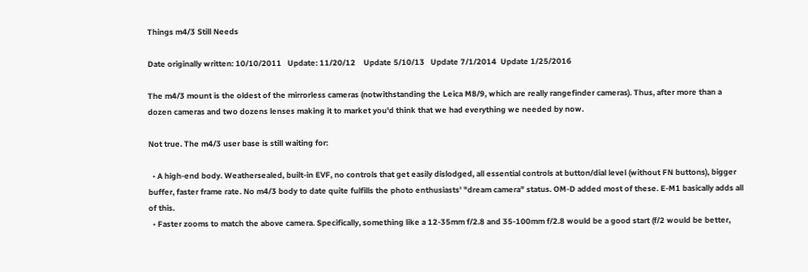Things m4/3 Still Needs

Date originally written: 10/10/2011   Update: 11/20/12    Update 5/10/13   Update 7/1/2014  Update 1/25/2016

The m4/3 mount is the oldest of the mirrorless cameras (notwithstanding the Leica M8/9, which are really rangefinder cameras). Thus, after more than a dozen cameras and two dozens lenses making it to market you'd think that we had everything we needed by now.

Not true. The m4/3 user base is still waiting for:

  • A high-end body. Weathersealed, built-in EVF, no controls that get easily dislodged, all essential controls at button/dial level (without FN buttons), bigger buffer, faster frame rate. No m4/3 body to date quite fulfills the photo enthusiasts' "dream camera" status. OM-D added most of these. E-M1 basically adds all of this.
  • Faster zooms to match the above camera. Specifically, something like a 12-35mm f/2.8 and 35-100mm f/2.8 would be a good start (f/2 would be better,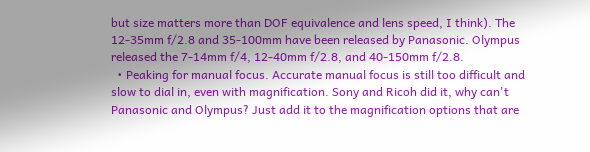but size matters more than DOF equivalence and lens speed, I think). The 12-35mm f/2.8 and 35-100mm have been released by Panasonic. Olympus released the 7-14mm f/4, 12-40mm f/2.8, and 40-150mm f/2.8.
  • Peaking for manual focus. Accurate manual focus is still too difficult and slow to dial in, even with magnification. Sony and Ricoh did it, why can't Panasonic and Olympus? Just add it to the magnification options that are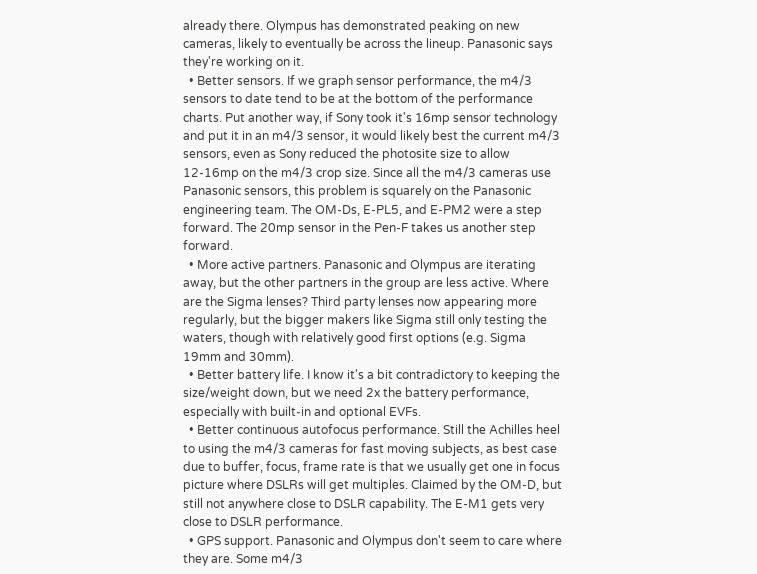already there. Olympus has demonstrated peaking on new cameras, likely to eventually be across the lineup. Panasonic says they're working on it.
  • Better sensors. If we graph sensor performance, the m4/3 sensors to date tend to be at the bottom of the performance charts. Put another way, if Sony took it's 16mp sensor technology and put it in an m4/3 sensor, it would likely best the current m4/3 sensors, even as Sony reduced the photosite size to allow 12-16mp on the m4/3 crop size. Since all the m4/3 cameras use Panasonic sensors, this problem is squarely on the Panasonic engineering team. The OM-Ds, E-PL5, and E-PM2 were a step forward. The 20mp sensor in the Pen-F takes us another step forward.
  • More active partners. Panasonic and Olympus are iterating away, but the other partners in the group are less active. Where are the Sigma lenses? Third party lenses now appearing more regularly, but the bigger makers like Sigma still only testing the waters, though with relatively good first options (e.g. Sigma 19mm and 30mm).
  • Better battery life. I know it's a bit contradictory to keeping the size/weight down, but we need 2x the battery performance, especially with built-in and optional EVFs.
  • Better continuous autofocus performance. Still the Achilles heel to using the m4/3 cameras for fast moving subjects, as best case due to buffer, focus, frame rate is that we usually get one in focus picture where DSLRs will get multiples. Claimed by the OM-D, but still not anywhere close to DSLR capability. The E-M1 gets very close to DSLR performance.
  • GPS support. Panasonic and Olympus don't seem to care where they are. Some m4/3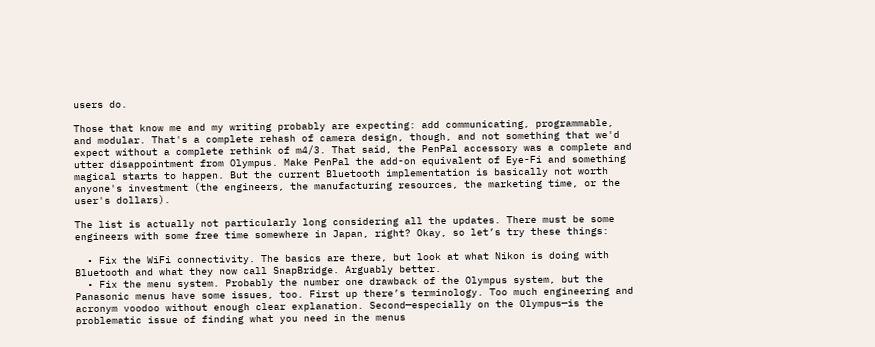users do.

Those that know me and my writing probably are expecting: add communicating, programmable, and modular. That's a complete rehash of camera design, though, and not something that we'd expect without a complete rethink of m4/3. That said, the PenPal accessory was a complete and utter disappointment from Olympus. Make PenPal the add-on equivalent of Eye-Fi and something magical starts to happen. But the current Bluetooth implementation is basically not worth anyone's investment (the engineers, the manufacturing resources, the marketing time, or the user's dollars).

The list is actually not particularly long considering all the updates. There must be some engineers with some free time somewhere in Japan, right? Okay, so let’s try these things:

  • Fix the WiFi connectivity. The basics are there, but look at what Nikon is doing with Bluetooth and what they now call SnapBridge. Arguably better.
  • Fix the menu system. Probably the number one drawback of the Olympus system, but the Panasonic menus have some issues, too. First up there’s terminology. Too much engineering and acronym voodoo without enough clear explanation. Second—especially on the Olympus—is the problematic issue of finding what you need in the menus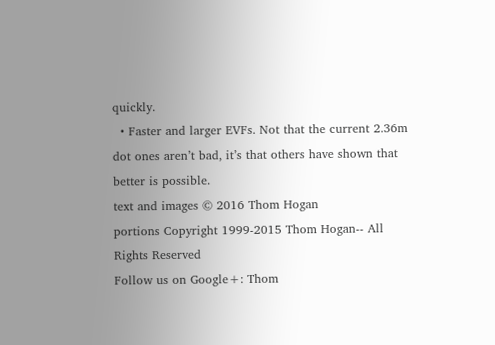quickly.
  • Faster and larger EVFs. Not that the current 2.36m dot ones aren’t bad, it’s that others have shown that better is possible.
text and images © 2016 Thom Hogan
portions Copyright 1999-2015 Thom Hogan-- All Rights Reserved
Follow us on Google+: Thom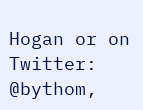Hogan or on Twitter: @bythom,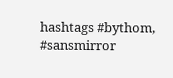hashtags #bythom, #sansmirror